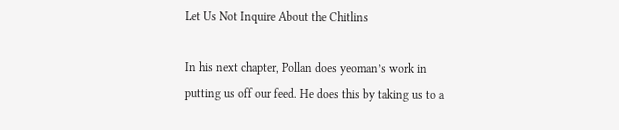Let Us Not Inquire About the Chitlins

In his next chapter, Pollan does yeoman’s work in putting us off our feed. He does this by taking us to a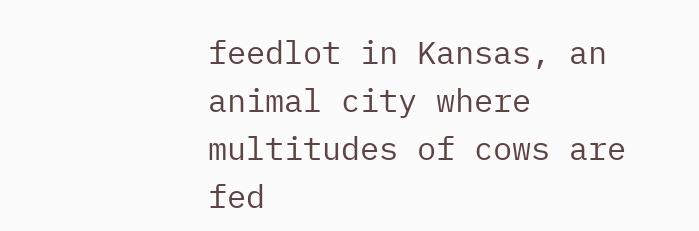feedlot in Kansas, an animal city where multitudes of cows are fed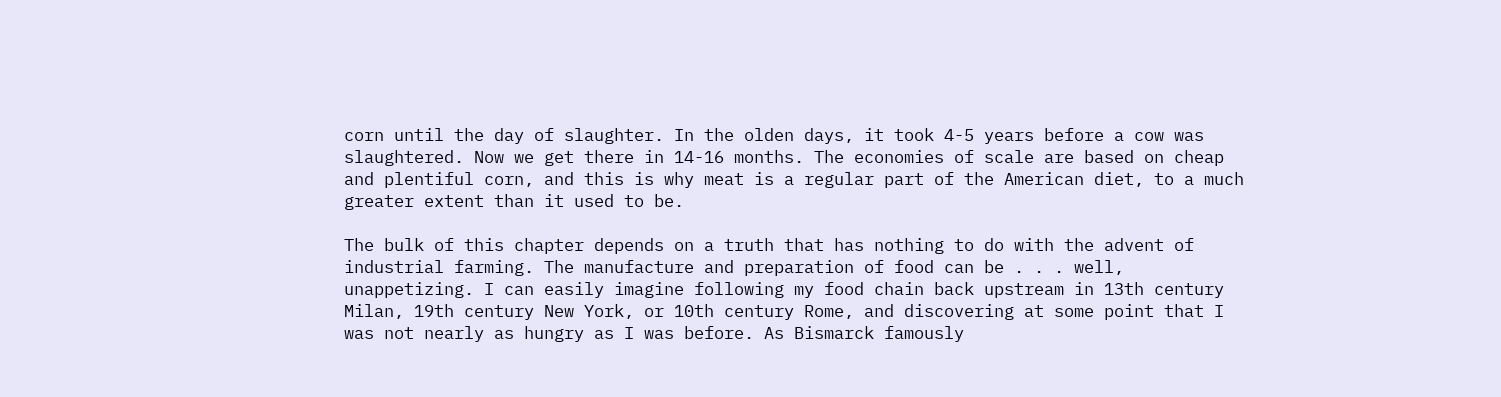corn until the day of slaughter. In the olden days, it took 4-5 years before a cow was slaughtered. Now we get there in 14-16 months. The economies of scale are based on cheap and plentiful corn, and this is why meat is a regular part of the American diet, to a much greater extent than it used to be.

The bulk of this chapter depends on a truth that has nothing to do with the advent of industrial farming. The manufacture and preparation of food can be . . . well, unappetizing. I can easily imagine following my food chain back upstream in 13th century Milan, 19th century New York, or 10th century Rome, and discovering at some point that I was not nearly as hungry as I was before. As Bismarck famously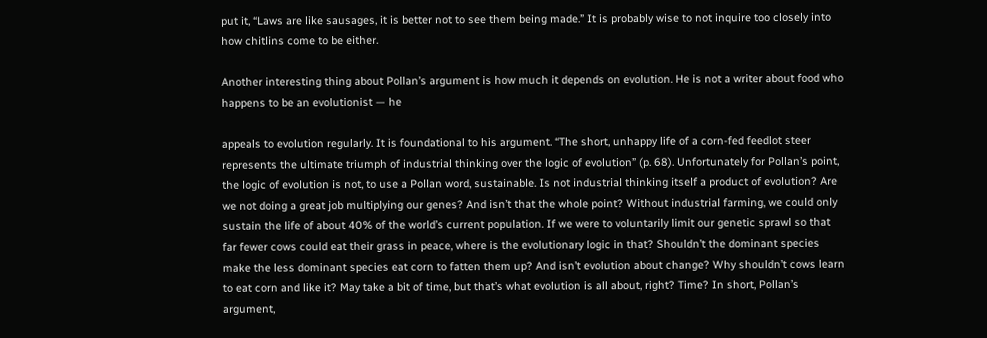put it, “Laws are like sausages, it is better not to see them being made.” It is probably wise to not inquire too closely into how chitlins come to be either.

Another interesting thing about Pollan’s argument is how much it depends on evolution. He is not a writer about food who happens to be an evolutionist — he

appeals to evolution regularly. It is foundational to his argument. “The short, unhappy life of a corn-fed feedlot steer represents the ultimate triumph of industrial thinking over the logic of evolution” (p. 68). Unfortunately for Pollan’s point, the logic of evolution is not, to use a Pollan word, sustainable. Is not industrial thinking itself a product of evolution? Are we not doing a great job multiplying our genes? And isn’t that the whole point? Without industrial farming, we could only sustain the life of about 40% of the world’s current population. If we were to voluntarily limit our genetic sprawl so that far fewer cows could eat their grass in peace, where is the evolutionary logic in that? Shouldn’t the dominant species make the less dominant species eat corn to fatten them up? And isn’t evolution about change? Why shouldn’t cows learn to eat corn and like it? May take a bit of time, but that’s what evolution is all about, right? Time? In short, Pollan’s argument,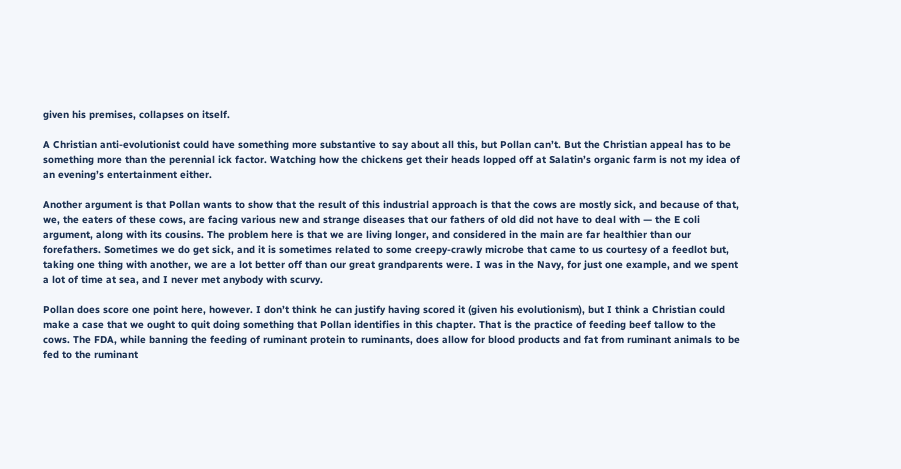given his premises, collapses on itself.

A Christian anti-evolutionist could have something more substantive to say about all this, but Pollan can’t. But the Christian appeal has to be something more than the perennial ick factor. Watching how the chickens get their heads lopped off at Salatin’s organic farm is not my idea of an evening’s entertainment either.

Another argument is that Pollan wants to show that the result of this industrial approach is that the cows are mostly sick, and because of that, we, the eaters of these cows, are facing various new and strange diseases that our fathers of old did not have to deal with — the E coli argument, along with its cousins. The problem here is that we are living longer, and considered in the main are far healthier than our forefathers. Sometimes we do get sick, and it is sometimes related to some creepy-crawly microbe that came to us courtesy of a feedlot but, taking one thing with another, we are a lot better off than our great grandparents were. I was in the Navy, for just one example, and we spent a lot of time at sea, and I never met anybody with scurvy.

Pollan does score one point here, however. I don’t think he can justify having scored it (given his evolutionism), but I think a Christian could make a case that we ought to quit doing something that Pollan identifies in this chapter. That is the practice of feeding beef tallow to the cows. The FDA, while banning the feeding of ruminant protein to ruminants, does allow for blood products and fat from ruminant animals to be fed to the ruminant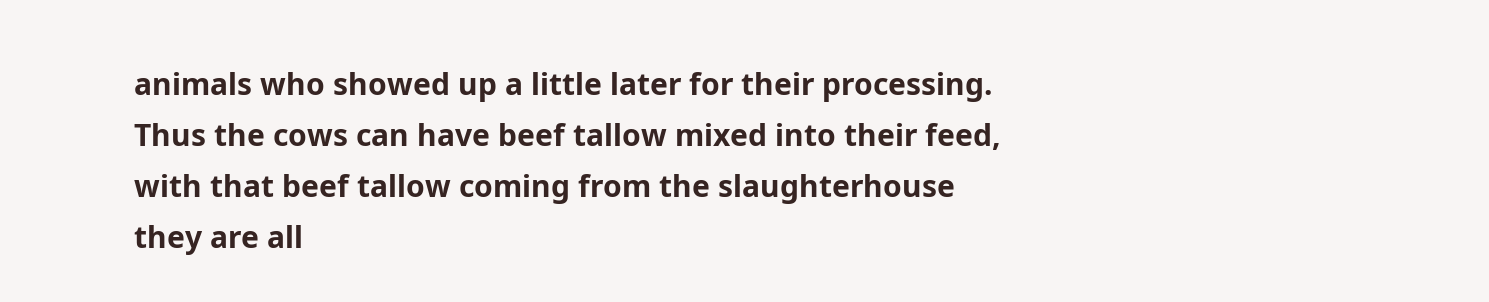animals who showed up a little later for their processing. Thus the cows can have beef tallow mixed into their feed, with that beef tallow coming from the slaughterhouse they are all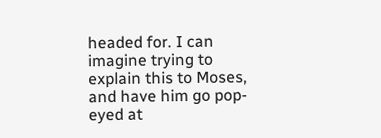headed for. I can imagine trying to explain this to Moses, and have him go pop-eyed at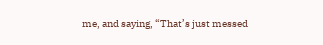me, and saying, “That’s just messed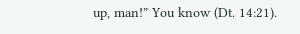up, man!” You know (Dt. 14:21).